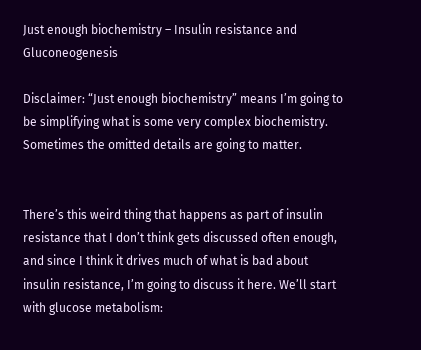Just enough biochemistry – Insulin resistance and Gluconeogenesis

Disclaimer: “Just enough biochemistry” means I’m going to be simplifying what is some very complex biochemistry. Sometimes the omitted details are going to matter.


There’s this weird thing that happens as part of insulin resistance that I don’t think gets discussed often enough, and since I think it drives much of what is bad about insulin resistance, I’m going to discuss it here. We’ll start with glucose metabolism: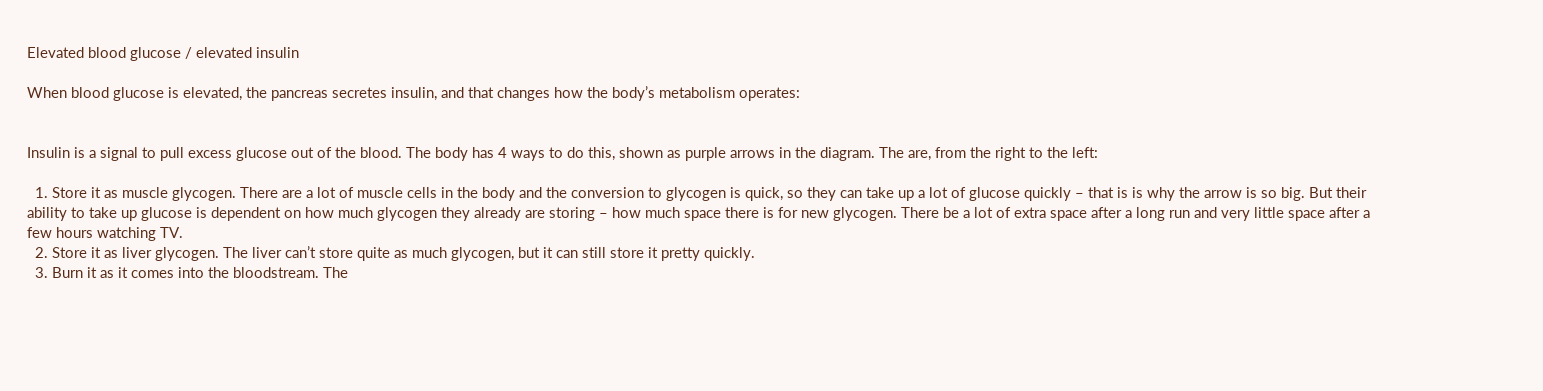Elevated blood glucose / elevated insulin

When blood glucose is elevated, the pancreas secretes insulin, and that changes how the body’s metabolism operates:


Insulin is a signal to pull excess glucose out of the blood. The body has 4 ways to do this, shown as purple arrows in the diagram. The are, from the right to the left:

  1. Store it as muscle glycogen. There are a lot of muscle cells in the body and the conversion to glycogen is quick, so they can take up a lot of glucose quickly – that is is why the arrow is so big. But their ability to take up glucose is dependent on how much glycogen they already are storing – how much space there is for new glycogen. There be a lot of extra space after a long run and very little space after a few hours watching TV.
  2. Store it as liver glycogen. The liver can’t store quite as much glycogen, but it can still store it pretty quickly.
  3. Burn it as it comes into the bloodstream. The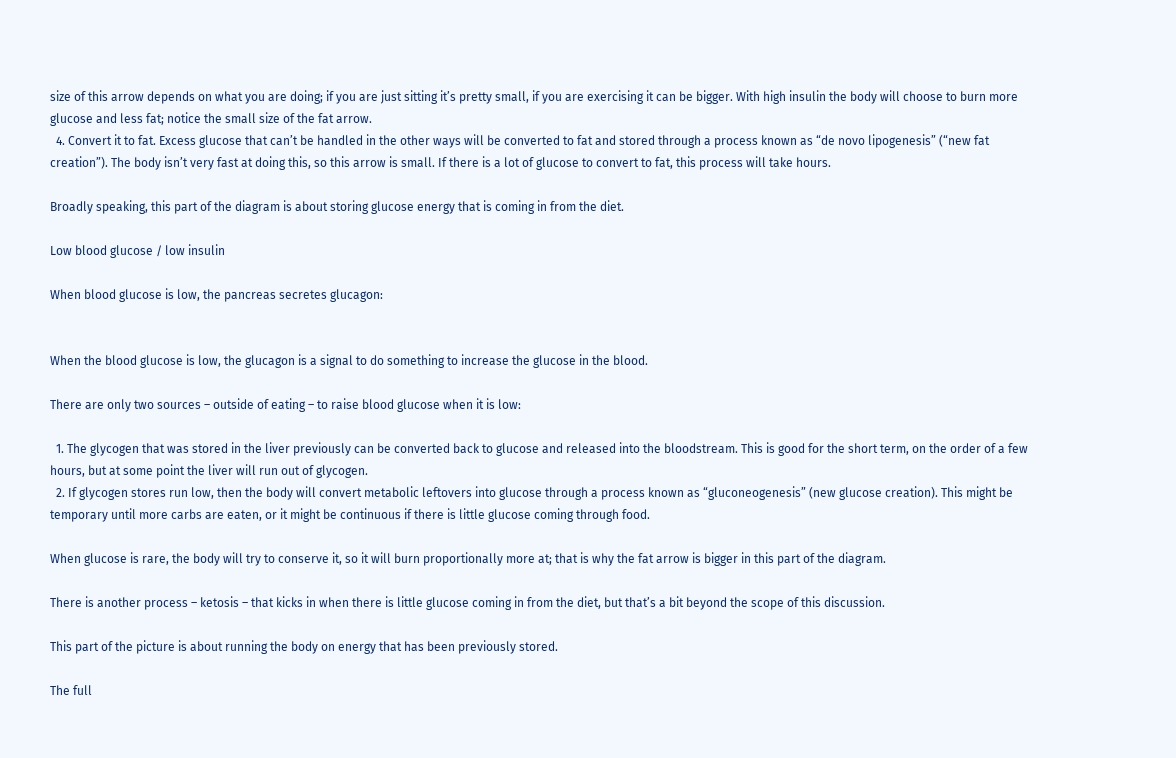size of this arrow depends on what you are doing; if you are just sitting it’s pretty small, if you are exercising it can be bigger. With high insulin the body will choose to burn more glucose and less fat; notice the small size of the fat arrow.
  4. Convert it to fat. Excess glucose that can’t be handled in the other ways will be converted to fat and stored through a process known as “de novo lipogenesis” (“new fat creation”). The body isn’t very fast at doing this, so this arrow is small. If there is a lot of glucose to convert to fat, this process will take hours.

Broadly speaking, this part of the diagram is about storing glucose energy that is coming in from the diet.

Low blood glucose / low insulin

When blood glucose is low, the pancreas secretes glucagon:


When the blood glucose is low, the glucagon is a signal to do something to increase the glucose in the blood.

There are only two sources – outside of eating – to raise blood glucose when it is low:

  1. The glycogen that was stored in the liver previously can be converted back to glucose and released into the bloodstream. This is good for the short term, on the order of a few hours, but at some point the liver will run out of glycogen.
  2. If glycogen stores run low, then the body will convert metabolic leftovers into glucose through a process known as “gluconeogenesis” (new glucose creation). This might be temporary until more carbs are eaten, or it might be continuous if there is little glucose coming through food.

When glucose is rare, the body will try to conserve it, so it will burn proportionally more at; that is why the fat arrow is bigger in this part of the diagram.

There is another process – ketosis – that kicks in when there is little glucose coming in from the diet, but that’s a bit beyond the scope of this discussion.

This part of the picture is about running the body on energy that has been previously stored.

The full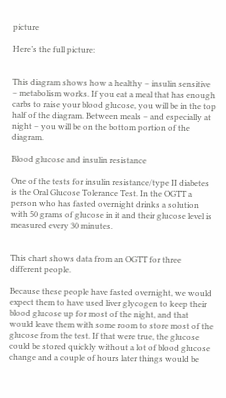picture

Here’s the full picture:


This diagram shows how a healthy – insulin sensitive – metabolism works. If you eat a meal that has enough carbs to raise your blood glucose, you will be in the top half of the diagram. Between meals – and especially at night – you will be on the bottom portion of the diagram.

Blood glucose and insulin resistance

One of the tests for insulin resistance/type II diabetes is the Oral Glucose Tolerance Test. In the OGTT a person who has fasted overnight drinks a solution with 50 grams of glucose in it and their glucose level is measured every 30 minutes.


This chart shows data from an OGTT for three different people.

Because these people have fasted overnight, we would expect them to have used liver glycogen to keep their blood glucose up for most of the night, and that would leave them with some room to store most of the glucose from the test. If that were true, the glucose could be stored quickly without a lot of blood glucose change and a couple of hours later things would be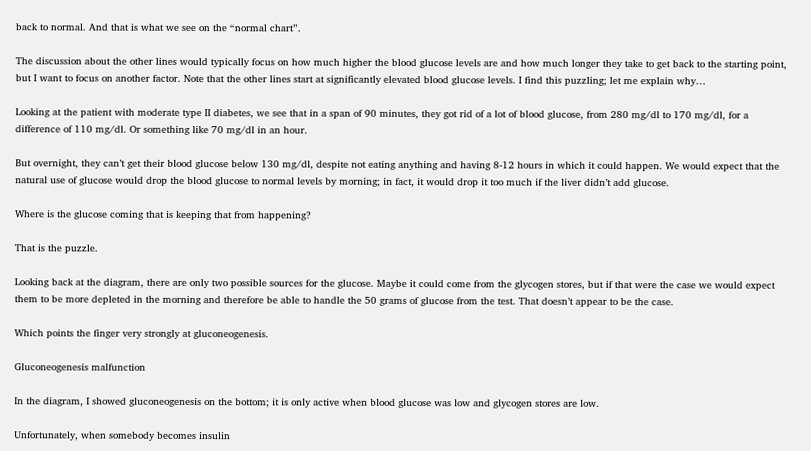back to normal. And that is what we see on the “normal chart”.

The discussion about the other lines would typically focus on how much higher the blood glucose levels are and how much longer they take to get back to the starting point, but I want to focus on another factor. Note that the other lines start at significantly elevated blood glucose levels. I find this puzzling; let me explain why…

Looking at the patient with moderate type II diabetes, we see that in a span of 90 minutes, they got rid of a lot of blood glucose, from 280 mg/dl to 170 mg/dl, for a difference of 110 mg/dl. Or something like 70 mg/dl in an hour.

But overnight, they can’t get their blood glucose below 130 mg/dl, despite not eating anything and having 8-12 hours in which it could happen. We would expect that the natural use of glucose would drop the blood glucose to normal levels by morning; in fact, it would drop it too much if the liver didn’t add glucose.

Where is the glucose coming that is keeping that from happening?

That is the puzzle.

Looking back at the diagram, there are only two possible sources for the glucose. Maybe it could come from the glycogen stores, but if that were the case we would expect them to be more depleted in the morning and therefore be able to handle the 50 grams of glucose from the test. That doesn’t appear to be the case.

Which points the finger very strongly at gluconeogenesis.

Gluconeogenesis malfunction

In the diagram, I showed gluconeogenesis on the bottom; it is only active when blood glucose was low and glycogen stores are low.

Unfortunately, when somebody becomes insulin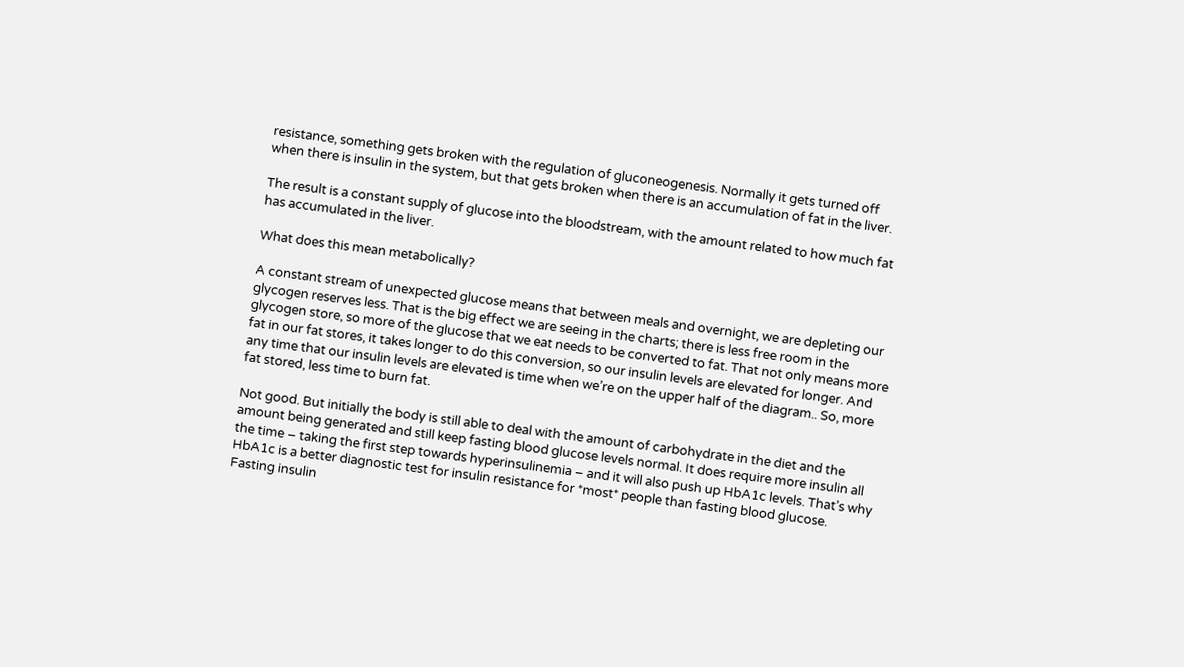resistance, something gets broken with the regulation of gluconeogenesis. Normally it gets turned off when there is insulin in the system, but that gets broken when there is an accumulation of fat in the liver.

The result is a constant supply of glucose into the bloodstream, with the amount related to how much fat has accumulated in the liver.

What does this mean metabolically?

A constant stream of unexpected glucose means that between meals and overnight, we are depleting our glycogen reserves less. That is the big effect we are seeing in the charts; there is less free room in the glycogen store, so more of the glucose that we eat needs to be converted to fat. That not only means more fat in our fat stores, it takes longer to do this conversion, so our insulin levels are elevated for longer. And any time that our insulin levels are elevated is time when we’re on the upper half of the diagram.. So, more fat stored, less time to burn fat.

Not good. But initially the body is still able to deal with the amount of carbohydrate in the diet and the amount being generated and still keep fasting blood glucose levels normal. It does require more insulin all the time – taking the first step towards hyperinsulinemia – and it will also push up HbA1c levels. That’s why HbA1c is a better diagnostic test for insulin resistance for *most* people than fasting blood glucose. Fasting insulin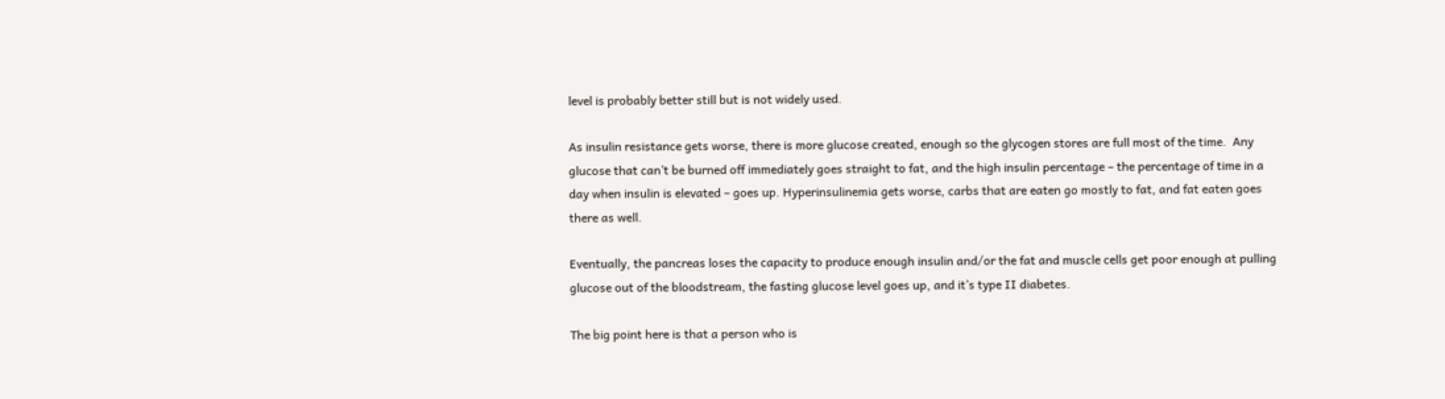level is probably better still but is not widely used.

As insulin resistance gets worse, there is more glucose created, enough so the glycogen stores are full most of the time.  Any glucose that can’t be burned off immediately goes straight to fat, and the high insulin percentage – the percentage of time in a day when insulin is elevated – goes up. Hyperinsulinemia gets worse, carbs that are eaten go mostly to fat, and fat eaten goes there as well.

Eventually, the pancreas loses the capacity to produce enough insulin and/or the fat and muscle cells get poor enough at pulling glucose out of the bloodstream, the fasting glucose level goes up, and it’s type II diabetes.

The big point here is that a person who is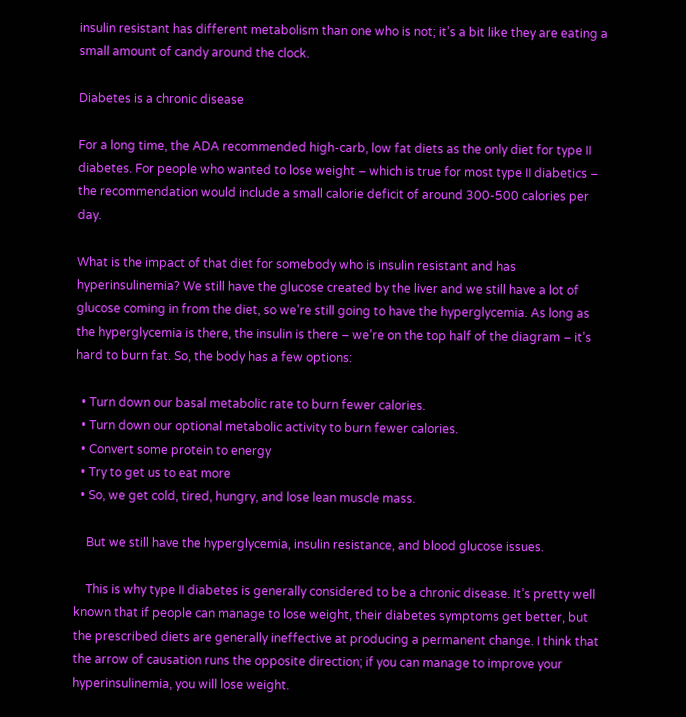insulin resistant has different metabolism than one who is not; it’s a bit like they are eating a small amount of candy around the clock.

Diabetes is a chronic disease

For a long time, the ADA recommended high-carb, low fat diets as the only diet for type II diabetes. For people who wanted to lose weight – which is true for most type II diabetics – the recommendation would include a small calorie deficit of around 300-500 calories per day.

What is the impact of that diet for somebody who is insulin resistant and has hyperinsulinemia? We still have the glucose created by the liver and we still have a lot of glucose coming in from the diet, so we’re still going to have the hyperglycemia. As long as the hyperglycemia is there, the insulin is there – we’re on the top half of the diagram – it’s hard to burn fat. So, the body has a few options:

  • Turn down our basal metabolic rate to burn fewer calories.
  • Turn down our optional metabolic activity to burn fewer calories.
  • Convert some protein to energy
  • Try to get us to eat more
  • So, we get cold, tired, hungry, and lose lean muscle mass.

    But we still have the hyperglycemia, insulin resistance, and blood glucose issues.

    This is why type II diabetes is generally considered to be a chronic disease. It’s pretty well known that if people can manage to lose weight, their diabetes symptoms get better, but the prescribed diets are generally ineffective at producing a permanent change. I think that the arrow of causation runs the opposite direction; if you can manage to improve your hyperinsulinemia, you will lose weight.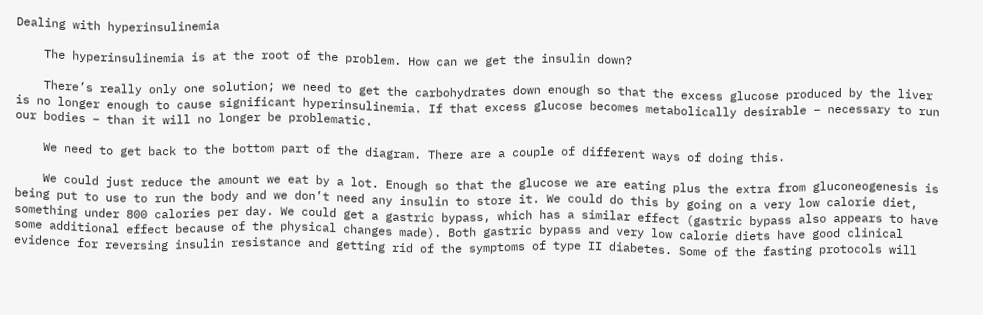Dealing with hyperinsulinemia

    The hyperinsulinemia is at the root of the problem. How can we get the insulin down?

    There’s really only one solution; we need to get the carbohydrates down enough so that the excess glucose produced by the liver is no longer enough to cause significant hyperinsulinemia. If that excess glucose becomes metabolically desirable – necessary to run our bodies – than it will no longer be problematic.

    We need to get back to the bottom part of the diagram. There are a couple of different ways of doing this.

    We could just reduce the amount we eat by a lot. Enough so that the glucose we are eating plus the extra from gluconeogenesis is being put to use to run the body and we don’t need any insulin to store it. We could do this by going on a very low calorie diet, something under 800 calories per day. We could get a gastric bypass, which has a similar effect (gastric bypass also appears to have some additional effect because of the physical changes made). Both gastric bypass and very low calorie diets have good clinical evidence for reversing insulin resistance and getting rid of the symptoms of type II diabetes. Some of the fasting protocols will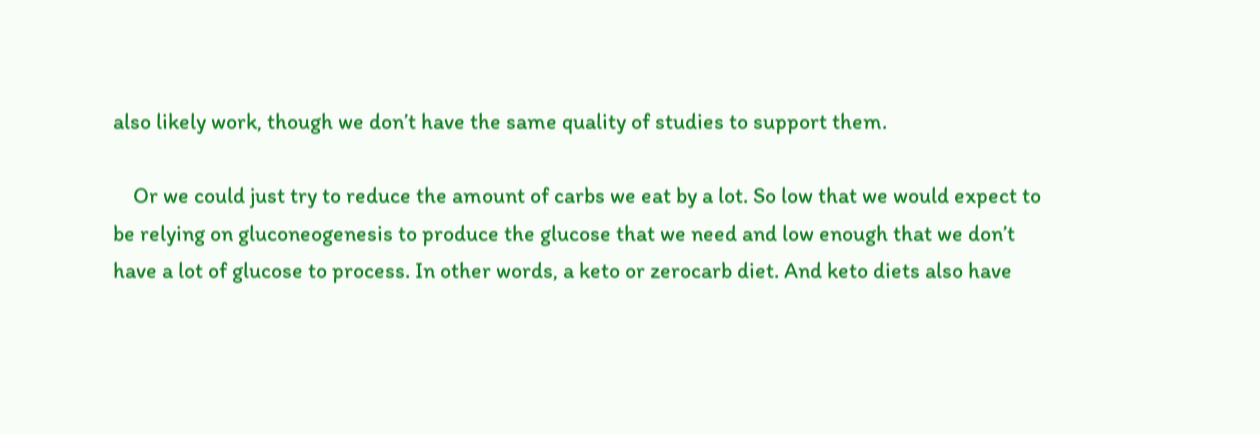also likely work, though we don’t have the same quality of studies to support them.

    Or we could just try to reduce the amount of carbs we eat by a lot. So low that we would expect to be relying on gluconeogenesis to produce the glucose that we need and low enough that we don’t have a lot of glucose to process. In other words, a keto or zerocarb diet. And keto diets also have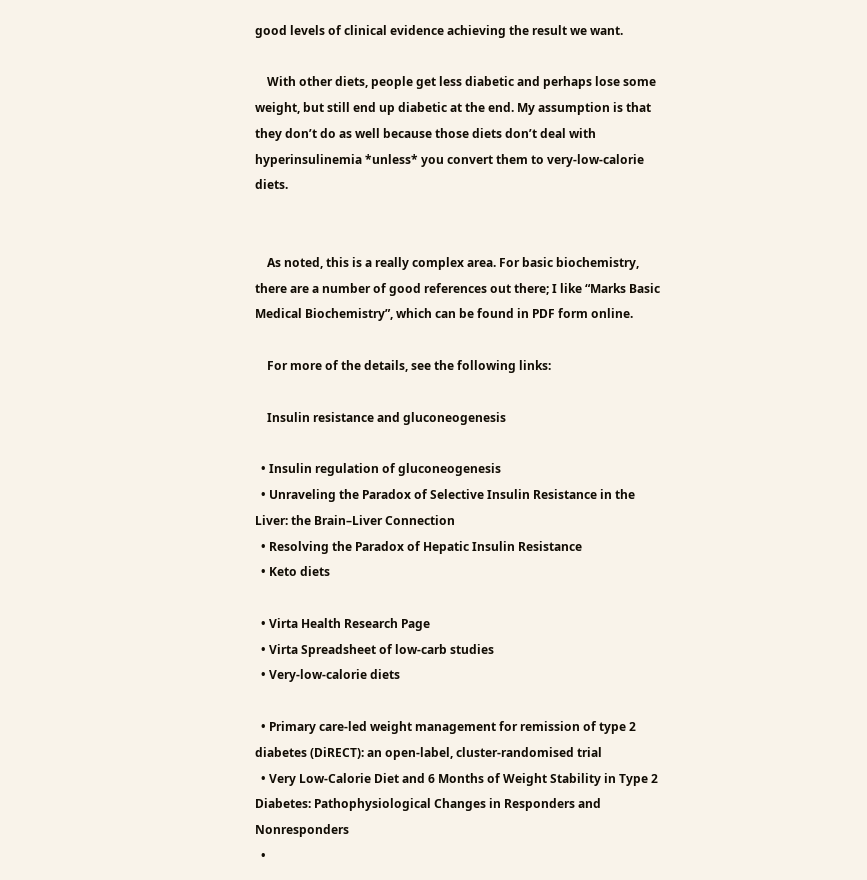good levels of clinical evidence achieving the result we want.

    With other diets, people get less diabetic and perhaps lose some weight, but still end up diabetic at the end. My assumption is that they don’t do as well because those diets don’t deal with hyperinsulinemia *unless* you convert them to very-low-calorie diets.


    As noted, this is a really complex area. For basic biochemistry, there are a number of good references out there; I like “Marks Basic Medical Biochemistry”, which can be found in PDF form online.

    For more of the details, see the following links:

    Insulin resistance and gluconeogenesis

  • Insulin regulation of gluconeogenesis
  • Unraveling the Paradox of Selective Insulin Resistance in the Liver: the Brain–Liver Connection
  • Resolving the Paradox of Hepatic Insulin Resistance
  • Keto diets

  • Virta Health Research Page
  • Virta Spreadsheet of low-carb studies
  • Very-low-calorie diets

  • Primary care-led weight management for remission of type 2 diabetes (DiRECT): an open-label, cluster-randomised trial
  • Very Low-Calorie Diet and 6 Months of Weight Stability in Type 2 Diabetes: Pathophysiological Changes in Responders and Nonresponders
  •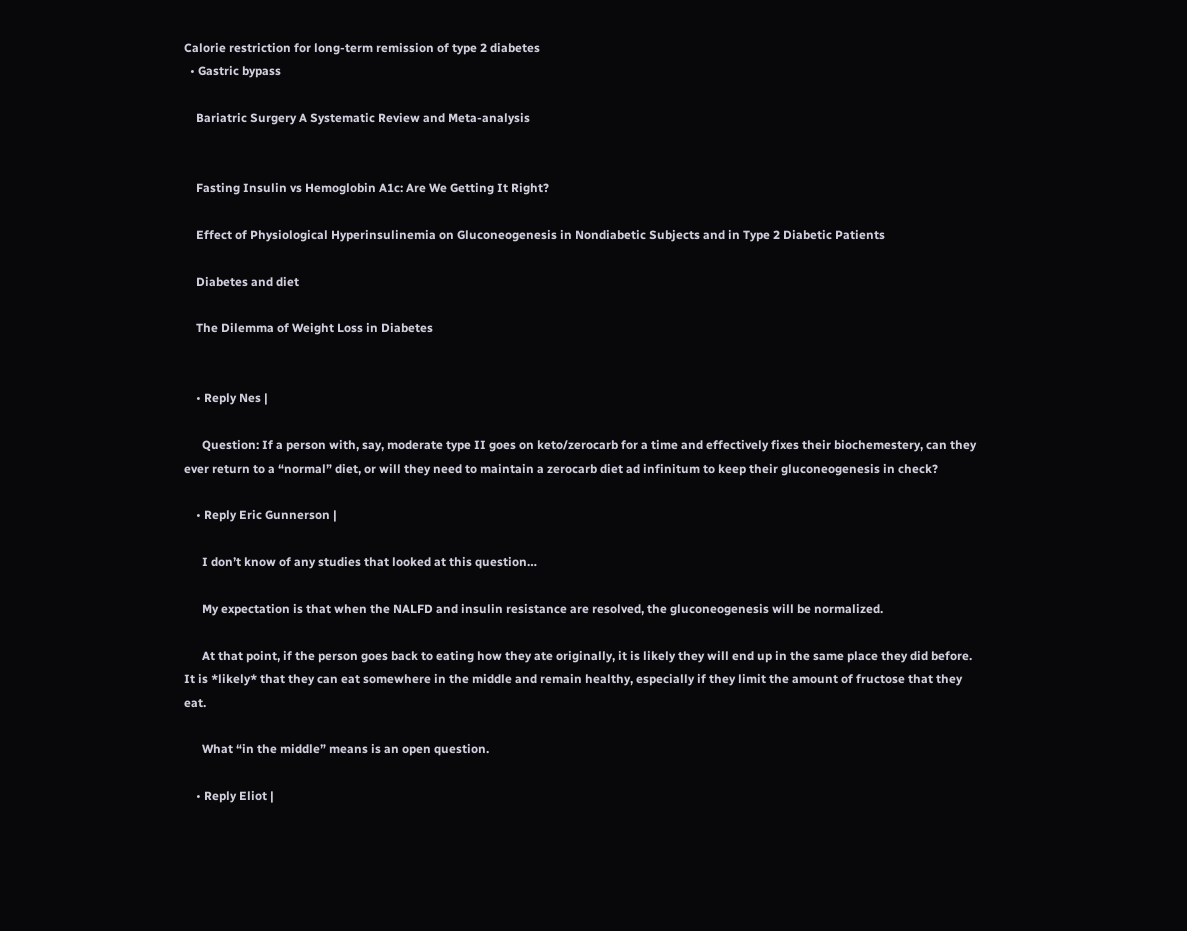Calorie restriction for long-term remission of type 2 diabetes
  • Gastric bypass

    Bariatric Surgery A Systematic Review and Meta-analysis


    Fasting Insulin vs Hemoglobin A1c: Are We Getting It Right?

    Effect of Physiological Hyperinsulinemia on Gluconeogenesis in Nondiabetic Subjects and in Type 2 Diabetic Patients

    Diabetes and diet

    The Dilemma of Weight Loss in Diabetes


    • Reply Nes |

      Question: If a person with, say, moderate type II goes on keto/zerocarb for a time and effectively fixes their biochemestery, can they ever return to a “normal” diet, or will they need to maintain a zerocarb diet ad infinitum to keep their gluconeogenesis in check?

    • Reply Eric Gunnerson |

      I don’t know of any studies that looked at this question…

      My expectation is that when the NALFD and insulin resistance are resolved, the gluconeogenesis will be normalized.

      At that point, if the person goes back to eating how they ate originally, it is likely they will end up in the same place they did before. It is *likely* that they can eat somewhere in the middle and remain healthy, especially if they limit the amount of fructose that they eat.

      What “in the middle” means is an open question.

    • Reply Eliot |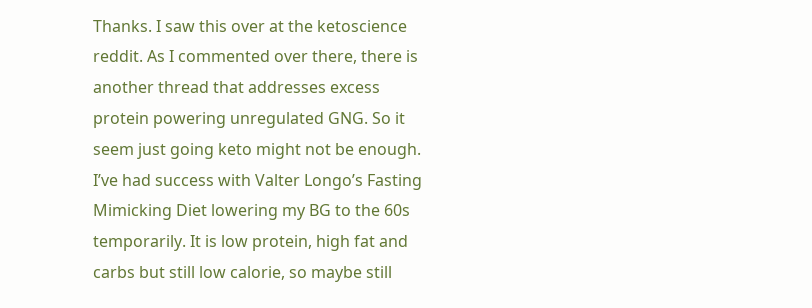Thanks. I saw this over at the ketoscience reddit. As I commented over there, there is another thread that addresses excess protein powering unregulated GNG. So it seem just going keto might not be enough. I’ve had success with Valter Longo’s Fasting Mimicking Diet lowering my BG to the 60s temporarily. It is low protein, high fat and carbs but still low calorie, so maybe still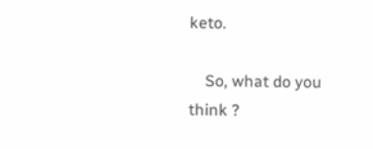keto.

    So, what do you think ?